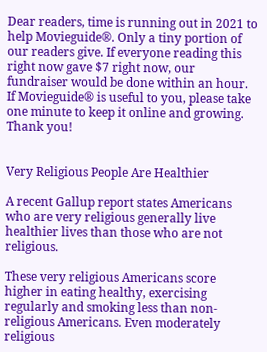Dear readers, time is running out in 2021 to help Movieguide®. Only a tiny portion of our readers give. If everyone reading this right now gave $7 right now, our fundraiser would be done within an hour. If Movieguide® is useful to you, please take one minute to keep it online and growing. Thank you!


Very Religious People Are Healthier

A recent Gallup report states Americans who are very religious generally live healthier lives than those who are not religious.

These very religious Americans score higher in eating healthy, exercising regularly and smoking less than non-religious Americans. Even moderately religious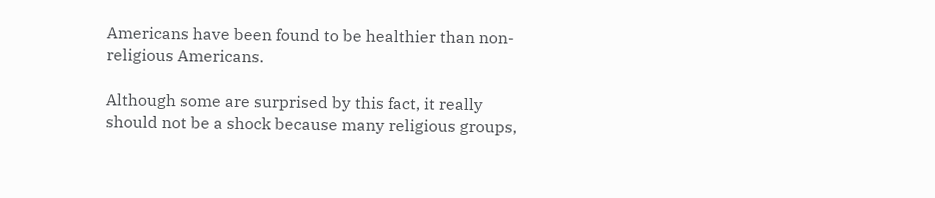Americans have been found to be healthier than non-religious Americans.

Although some are surprised by this fact, it really should not be a shock because many religious groups,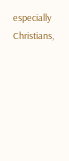especially Christians,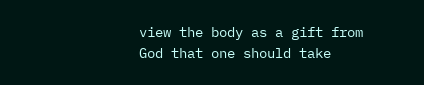view the body as a gift from God that one should take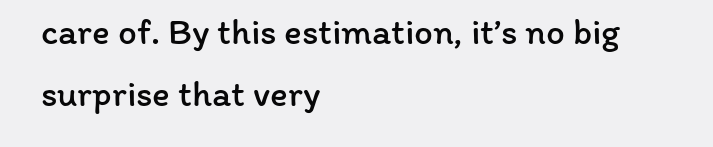care of. By this estimation, it’s no big surprise that very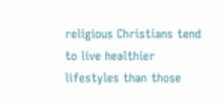religious Christians tend to live healthier lifestyles than those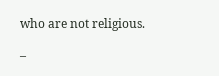who are not religious.

–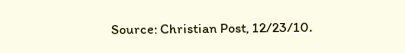Source: Christian Post, 12/23/10.